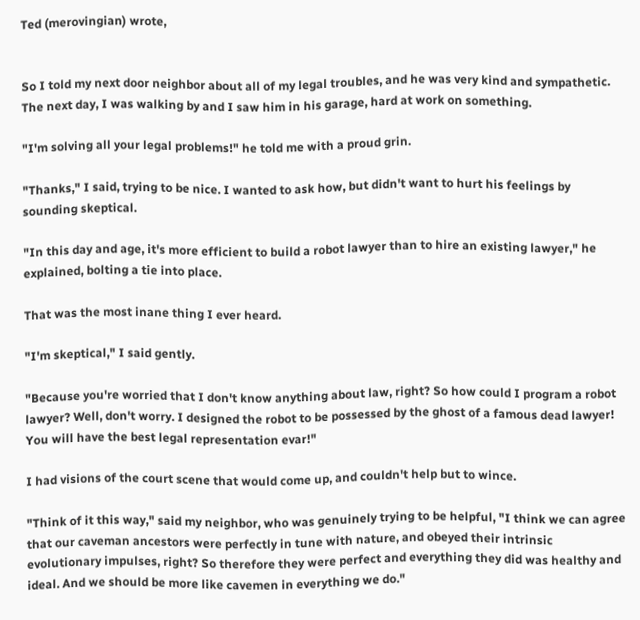Ted (merovingian) wrote,


So I told my next door neighbor about all of my legal troubles, and he was very kind and sympathetic. The next day, I was walking by and I saw him in his garage, hard at work on something.

"I'm solving all your legal problems!" he told me with a proud grin.

"Thanks," I said, trying to be nice. I wanted to ask how, but didn't want to hurt his feelings by sounding skeptical.

"In this day and age, it's more efficient to build a robot lawyer than to hire an existing lawyer," he explained, bolting a tie into place.

That was the most inane thing I ever heard.

"I'm skeptical," I said gently.

"Because you're worried that I don't know anything about law, right? So how could I program a robot lawyer? Well, don't worry. I designed the robot to be possessed by the ghost of a famous dead lawyer! You will have the best legal representation evar!"

I had visions of the court scene that would come up, and couldn't help but to wince.

"Think of it this way," said my neighbor, who was genuinely trying to be helpful, "I think we can agree that our caveman ancestors were perfectly in tune with nature, and obeyed their intrinsic evolutionary impulses, right? So therefore they were perfect and everything they did was healthy and ideal. And we should be more like cavemen in everything we do."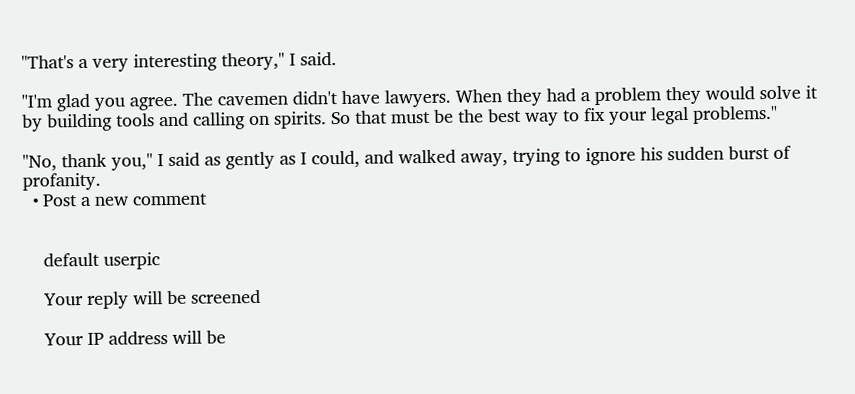"That's a very interesting theory," I said.

"I'm glad you agree. The cavemen didn't have lawyers. When they had a problem they would solve it by building tools and calling on spirits. So that must be the best way to fix your legal problems."

"No, thank you," I said as gently as I could, and walked away, trying to ignore his sudden burst of profanity.
  • Post a new comment


    default userpic

    Your reply will be screened

    Your IP address will be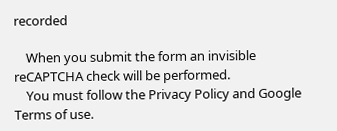recorded

    When you submit the form an invisible reCAPTCHA check will be performed.
    You must follow the Privacy Policy and Google Terms of use.